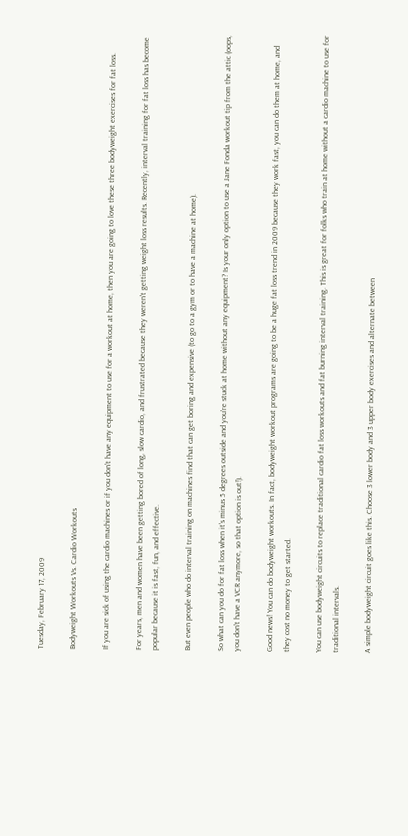Tuesday, February 17, 2009

Bodyweight Workouts Vs. Cardio Workouts

If you are sick of using the cardio machines or if you don't have any equipment to use for a workout at home, then you are going to love these three bodyweight exercises for fat loss.

For years, men and women have been getting bored of long, slow cardio, and frustrated because they weren't getting weight loss results. Recently, interval training for fat loss has become popular because it is fast, fun, and effective.

But even people who do interval training on machines find that can get boring and expensive (to go to a gym or to have a machine at home).

So what can you do for fat loss when it's minus 5 degrees outside and you're stuck at home without any equipment? Is your only option to use a Jane Fonda workout tip from the attic (oops, you don't have a VCR anymore, so that option is out!).

Good news! You can do bodyweight workouts. In fact, bodyweight workout programs are going to be a huge fat loss trend in 2009 because they work fast, you can do them at home, and they cost no money to get started.

You can use bodyweight circuits to replace traditional cardio fat loss workouts and fat burning interval training. This is great for folks who train at home without a cardio machine to use for traditional intervals.

A simple bodyweight circuit goes like this. Choose 3 lower body and 3 upper body exercises and alternate between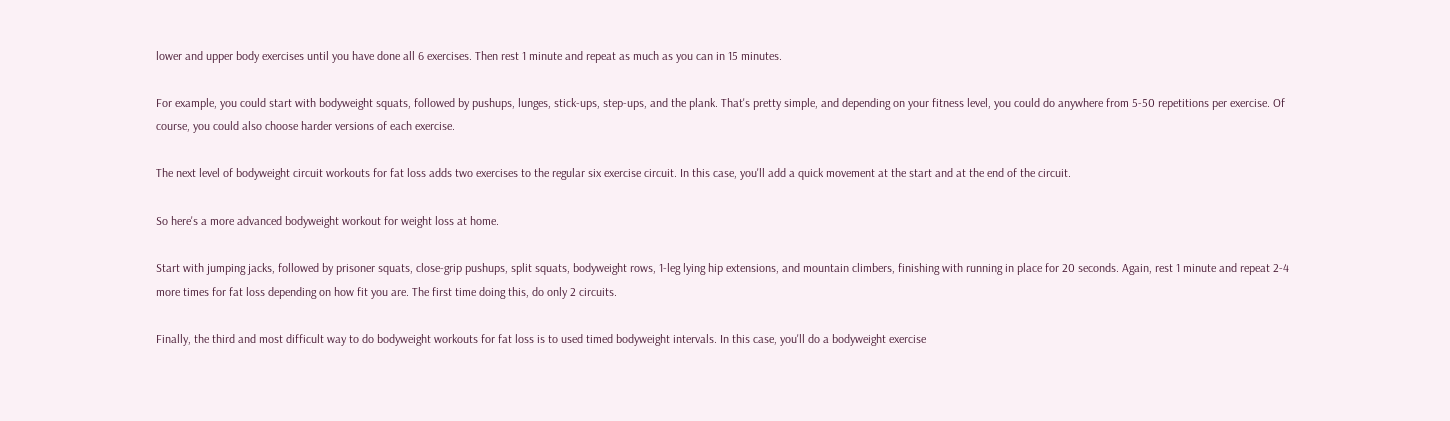lower and upper body exercises until you have done all 6 exercises. Then rest 1 minute and repeat as much as you can in 15 minutes.

For example, you could start with bodyweight squats, followed by pushups, lunges, stick-ups, step-ups, and the plank. That's pretty simple, and depending on your fitness level, you could do anywhere from 5-50 repetitions per exercise. Of course, you could also choose harder versions of each exercise.

The next level of bodyweight circuit workouts for fat loss adds two exercises to the regular six exercise circuit. In this case, you'll add a quick movement at the start and at the end of the circuit.

So here's a more advanced bodyweight workout for weight loss at home.

Start with jumping jacks, followed by prisoner squats, close-grip pushups, split squats, bodyweight rows, 1-leg lying hip extensions, and mountain climbers, finishing with running in place for 20 seconds. Again, rest 1 minute and repeat 2-4 more times for fat loss depending on how fit you are. The first time doing this, do only 2 circuits.

Finally, the third and most difficult way to do bodyweight workouts for fat loss is to used timed bodyweight intervals. In this case, you'll do a bodyweight exercise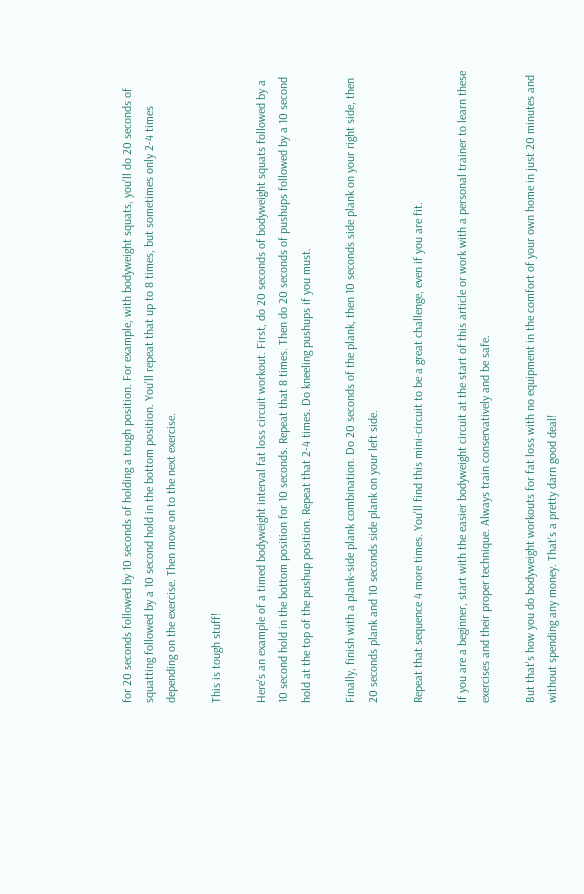for 20 seconds followed by 10 seconds of holding a tough position. For example, with bodyweight squats, you'll do 20 seconds of squatting followed by a 10 second hold in the bottom position. You'll repeat that up to 8 times, but sometimes only 2-4 times depending on the exercise. Then move on to the next exercise.

This is tough stuff!

Here's an example of a timed bodyweight interval fat loss circuit workout. First, do 20 seconds of bodyweight squats followed by a 10 second hold in the bottom position for 10 seconds. Repeat that 8 times. Then do 20 seconds of pushups followed by a 10 second hold at the top of the pushup position. Repeat that 2-4 times. Do kneeling pushups if you must.

Finally, finish with a plank-side plank combination. Do 20 seconds of the plank, then 10 seconds side plank on your right side, then 20 seconds plank and 10 seconds side plank on your left side.

Repeat that sequence 4 more times. You'll find this mini-circuit to be a great challenge, even if you are fit.

If you are a beginner, start with the easier bodyweight circuit at the start of this article or work with a personal trainer to learn these exercises and their proper technique. Always train conservatively and be safe.

But that's how you do bodyweight workouts for fat loss with no equipment in the comfort of your own home in just 20 minutes and without spending any money. That's a pretty darn good deal!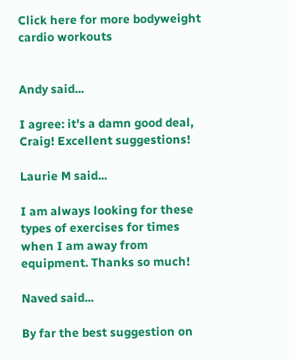Click here for more bodyweight cardio workouts


Andy said...

I agree: it's a damn good deal, Craig! Excellent suggestions!

Laurie M said...

I am always looking for these types of exercises for times when I am away from equipment. Thanks so much!

Naved said...

By far the best suggestion on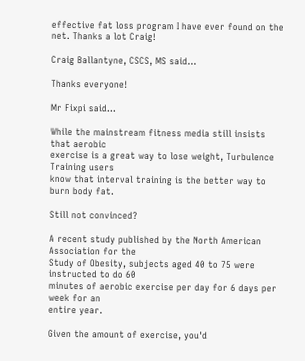effective fat loss program I have ever found on the net. Thanks a lot Craig!

Craig Ballantyne, CSCS, MS said...

Thanks everyone!

Mr Fixpi said...

While the mainstream fitness media still insists that aerobic
exercise is a great way to lose weight, Turbulence Training users
know that interval training is the better way to burn body fat.

Still not convinced?

A recent study published by the North American Association for the
Study of Obesity, subjects aged 40 to 75 were instructed to do 60
minutes of aerobic exercise per day for 6 days per week for an
entire year.

Given the amount of exercise, you'd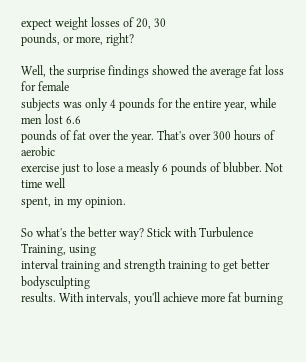expect weight losses of 20, 30
pounds, or more, right?

Well, the surprise findings showed the average fat loss for female
subjects was only 4 pounds for the entire year, while men lost 6.6
pounds of fat over the year. That's over 300 hours of aerobic
exercise just to lose a measly 6 pounds of blubber. Not time well
spent, in my opinion.

So what's the better way? Stick with Turbulence Training, using
interval training and strength training to get better bodysculpting
results. With intervals, you'll achieve more fat burning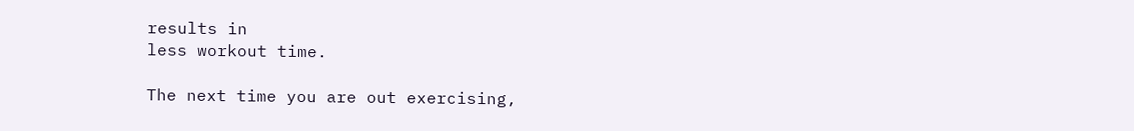results in
less workout time.

The next time you are out exercising,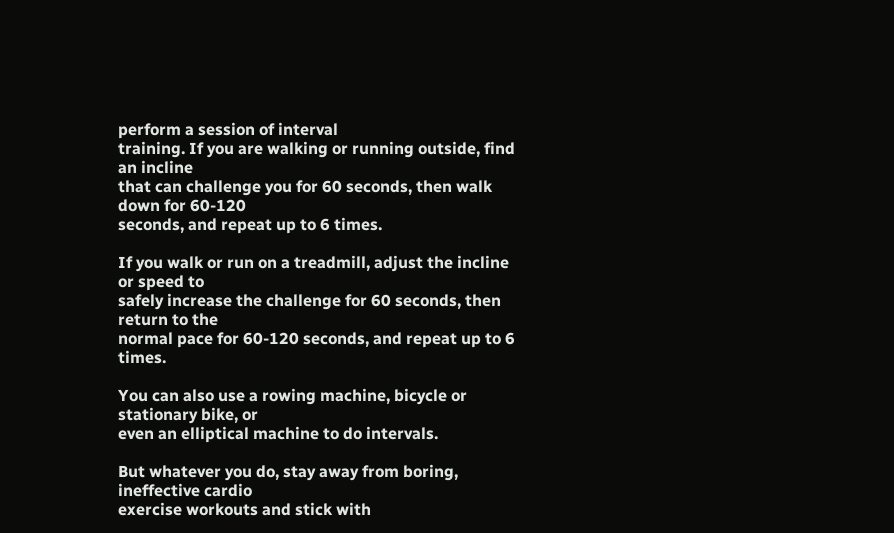perform a session of interval
training. If you are walking or running outside, find an incline
that can challenge you for 60 seconds, then walk down for 60-120
seconds, and repeat up to 6 times.

If you walk or run on a treadmill, adjust the incline or speed to
safely increase the challenge for 60 seconds, then return to the
normal pace for 60-120 seconds, and repeat up to 6 times.

You can also use a rowing machine, bicycle or stationary bike, or
even an elliptical machine to do intervals.

But whatever you do, stay away from boring, ineffective cardio
exercise workouts and stick with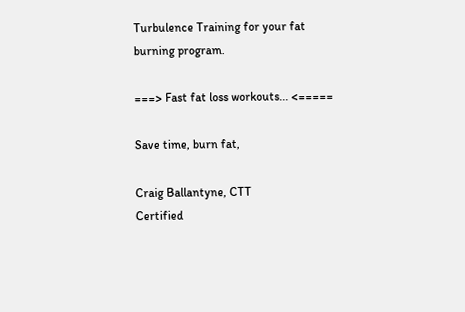Turbulence Training for your fat
burning program.

===> Fast fat loss workouts... <=====

Save time, burn fat,

Craig Ballantyne, CTT
Certified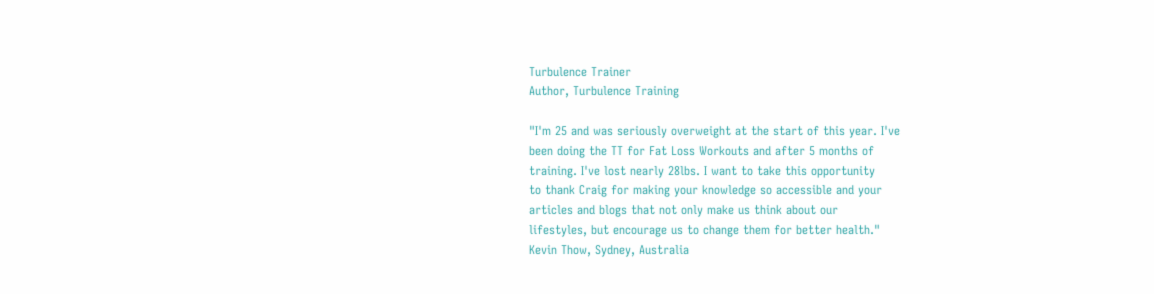Turbulence Trainer
Author, Turbulence Training

"I'm 25 and was seriously overweight at the start of this year. I've
been doing the TT for Fat Loss Workouts and after 5 months of
training. I've lost nearly 28lbs. I want to take this opportunity
to thank Craig for making your knowledge so accessible and your
articles and blogs that not only make us think about our
lifestyles, but encourage us to change them for better health."
Kevin Thow, Sydney, Australia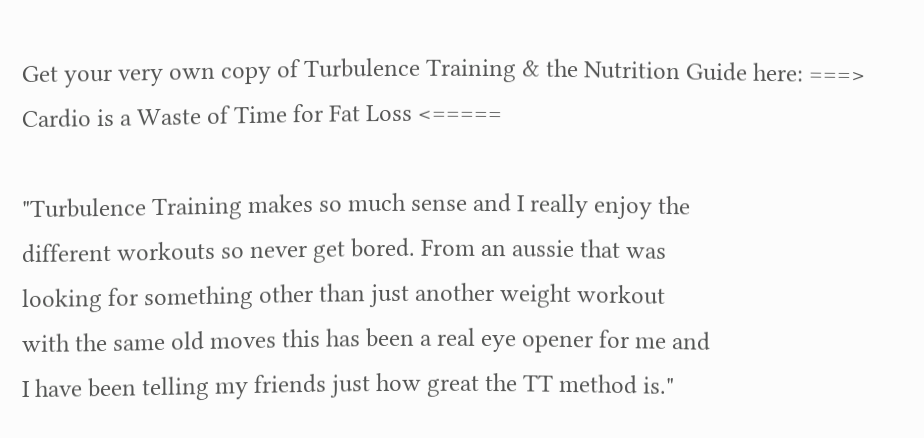Get your very own copy of Turbulence Training & the Nutrition Guide here: ===> Cardio is a Waste of Time for Fat Loss <=====

"Turbulence Training makes so much sense and I really enjoy the
different workouts so never get bored. From an aussie that was
looking for something other than just another weight workout
with the same old moves this has been a real eye opener for me and
I have been telling my friends just how great the TT method is."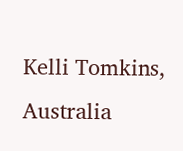Kelli Tomkins, Australia